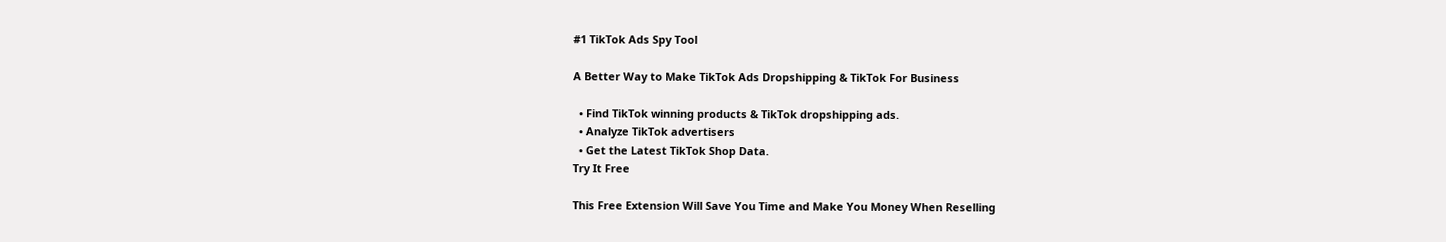#1 TikTok Ads Spy Tool

A Better Way to Make TikTok Ads Dropshipping & TikTok For Business

  • Find TikTok winning products & TikTok dropshipping ads.
  • Analyze TikTok advertisers
  • Get the Latest TikTok Shop Data.
Try It Free

This Free Extension Will Save You Time and Make You Money When Reselling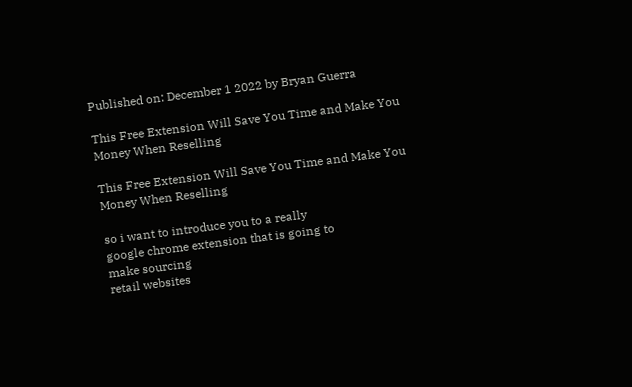Published on: December 1 2022 by Bryan Guerra

This Free Extension Will Save You Time and Make You Money When Reselling

This Free Extension Will Save You Time and Make You Money When Reselling

so i want to introduce you to a really
google chrome extension that is going to
make sourcing
retail websites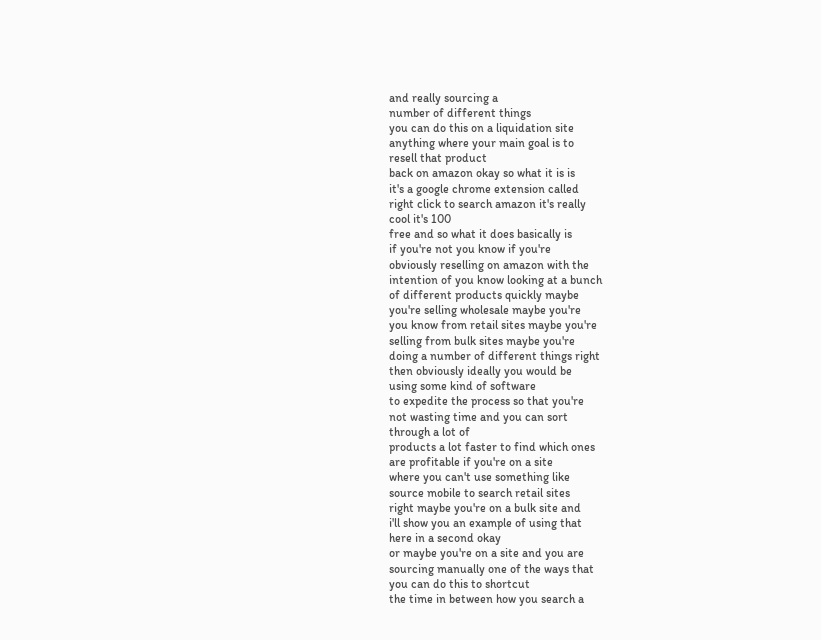and really sourcing a
number of different things
you can do this on a liquidation site
anything where your main goal is to
resell that product
back on amazon okay so what it is is
it's a google chrome extension called
right click to search amazon it's really
cool it's 100
free and so what it does basically is
if you're not you know if you're
obviously reselling on amazon with the
intention of you know looking at a bunch
of different products quickly maybe
you're selling wholesale maybe you're
you know from retail sites maybe you're
selling from bulk sites maybe you're
doing a number of different things right
then obviously ideally you would be
using some kind of software
to expedite the process so that you're
not wasting time and you can sort
through a lot of
products a lot faster to find which ones
are profitable if you're on a site
where you can't use something like
source mobile to search retail sites
right maybe you're on a bulk site and
i'll show you an example of using that
here in a second okay
or maybe you're on a site and you are
sourcing manually one of the ways that
you can do this to shortcut
the time in between how you search a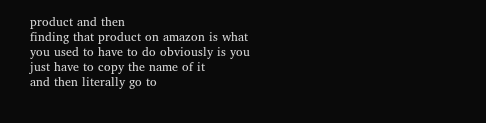product and then
finding that product on amazon is what
you used to have to do obviously is you
just have to copy the name of it
and then literally go to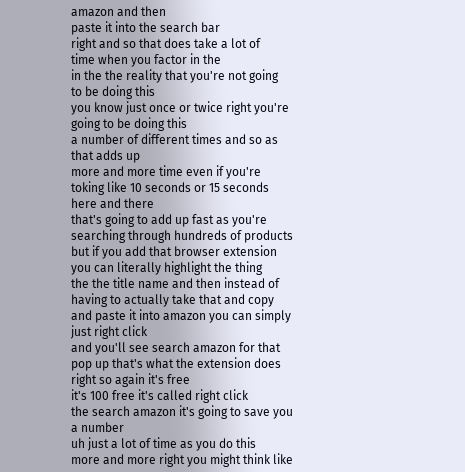amazon and then
paste it into the search bar
right and so that does take a lot of
time when you factor in the
in the the reality that you're not going
to be doing this
you know just once or twice right you're
going to be doing this
a number of different times and so as
that adds up
more and more time even if you're
toking like 10 seconds or 15 seconds
here and there
that's going to add up fast as you're
searching through hundreds of products
but if you add that browser extension
you can literally highlight the thing
the the title name and then instead of
having to actually take that and copy
and paste it into amazon you can simply
just right click
and you'll see search amazon for that
pop up that's what the extension does
right so again it's free
it's 100 free it's called right click
the search amazon it's going to save you
a number
uh just a lot of time as you do this
more and more right you might think like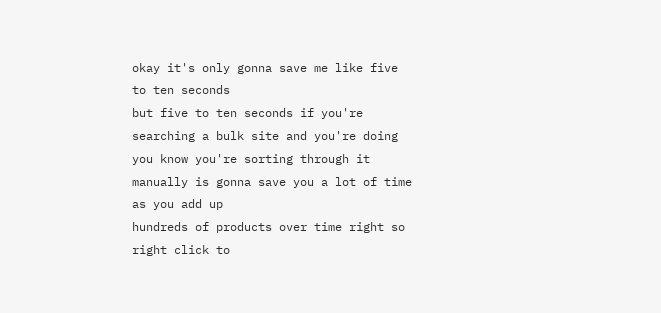okay it's only gonna save me like five
to ten seconds
but five to ten seconds if you're
searching a bulk site and you're doing
you know you're sorting through it
manually is gonna save you a lot of time
as you add up
hundreds of products over time right so
right click to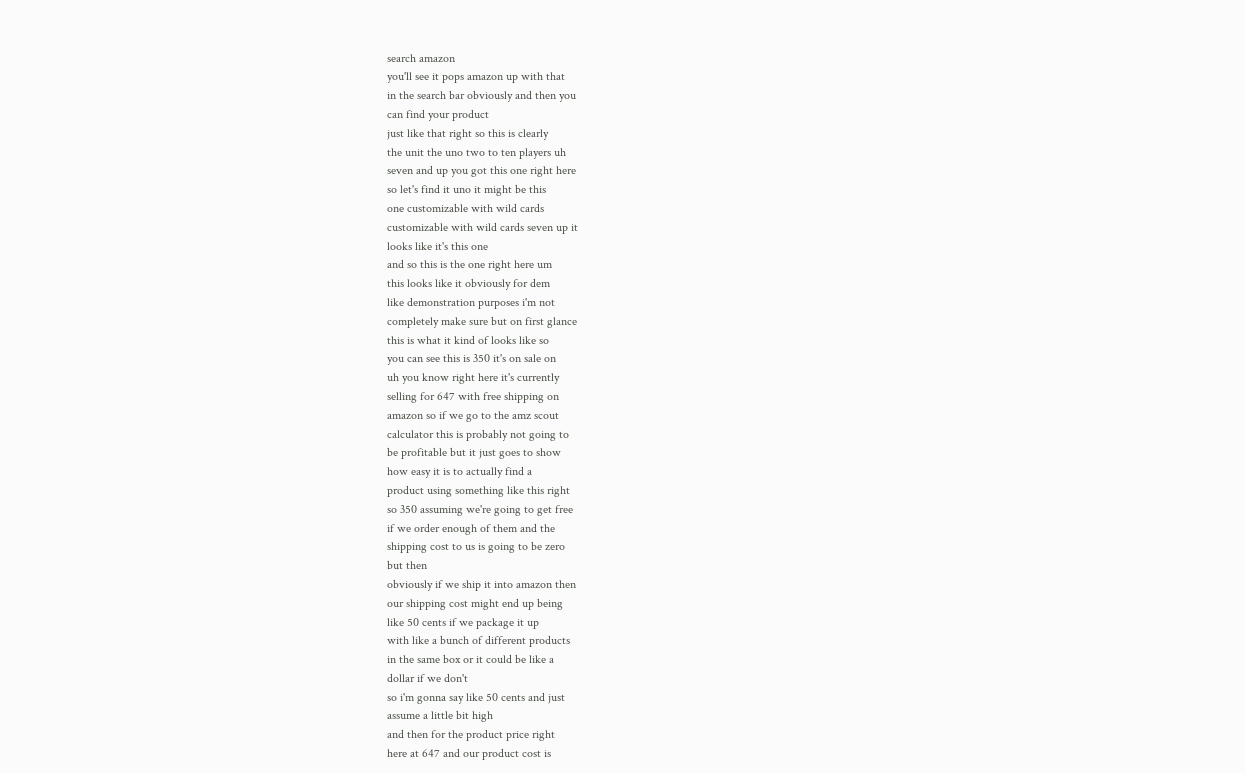search amazon
you'll see it pops amazon up with that
in the search bar obviously and then you
can find your product
just like that right so this is clearly
the unit the uno two to ten players uh
seven and up you got this one right here
so let's find it uno it might be this
one customizable with wild cards
customizable with wild cards seven up it
looks like it's this one
and so this is the one right here um
this looks like it obviously for dem
like demonstration purposes i'm not
completely make sure but on first glance
this is what it kind of looks like so
you can see this is 350 it's on sale on
uh you know right here it's currently
selling for 647 with free shipping on
amazon so if we go to the amz scout
calculator this is probably not going to
be profitable but it just goes to show
how easy it is to actually find a
product using something like this right
so 350 assuming we're going to get free
if we order enough of them and the
shipping cost to us is going to be zero
but then
obviously if we ship it into amazon then
our shipping cost might end up being
like 50 cents if we package it up
with like a bunch of different products
in the same box or it could be like a
dollar if we don't
so i'm gonna say like 50 cents and just
assume a little bit high
and then for the product price right
here at 647 and our product cost is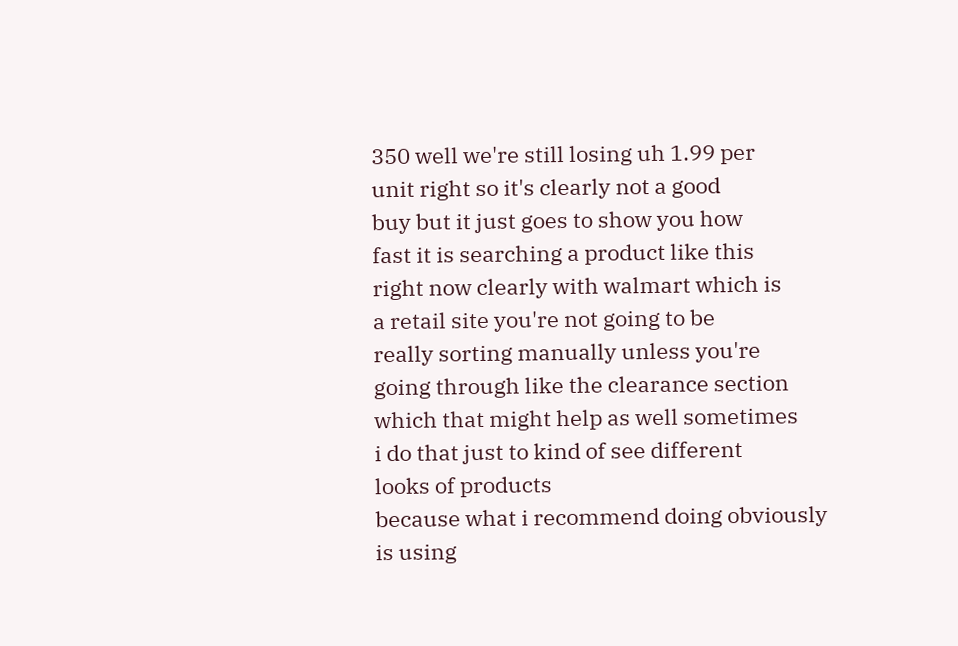350 well we're still losing uh 1.99 per
unit right so it's clearly not a good
buy but it just goes to show you how
fast it is searching a product like this
right now clearly with walmart which is
a retail site you're not going to be
really sorting manually unless you're
going through like the clearance section
which that might help as well sometimes
i do that just to kind of see different
looks of products
because what i recommend doing obviously
is using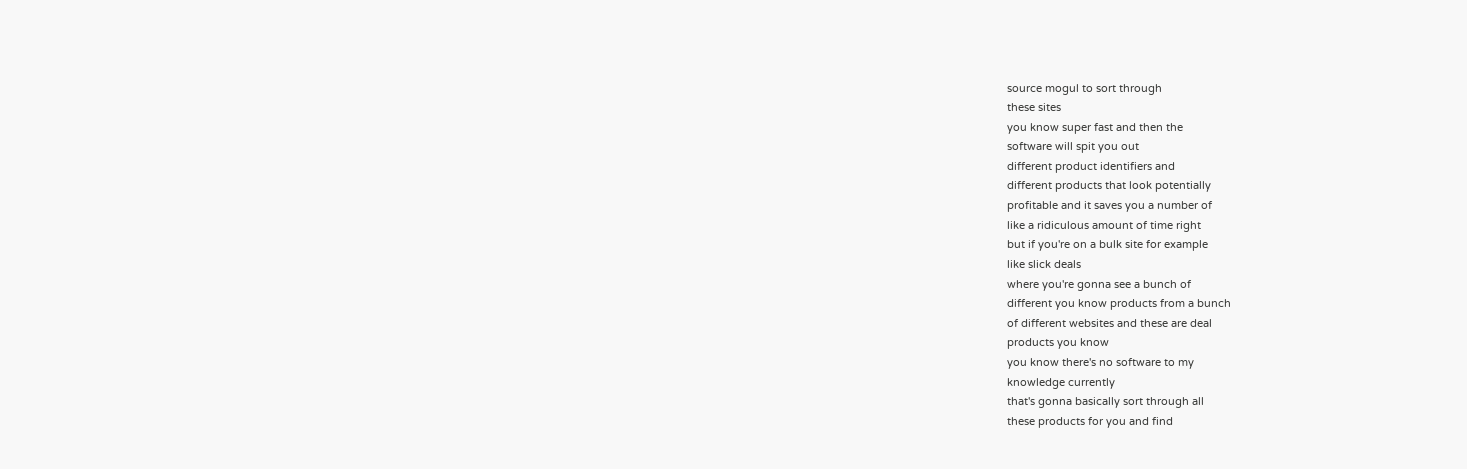source mogul to sort through
these sites
you know super fast and then the
software will spit you out
different product identifiers and
different products that look potentially
profitable and it saves you a number of
like a ridiculous amount of time right
but if you're on a bulk site for example
like slick deals
where you're gonna see a bunch of
different you know products from a bunch
of different websites and these are deal
products you know
you know there's no software to my
knowledge currently
that's gonna basically sort through all
these products for you and find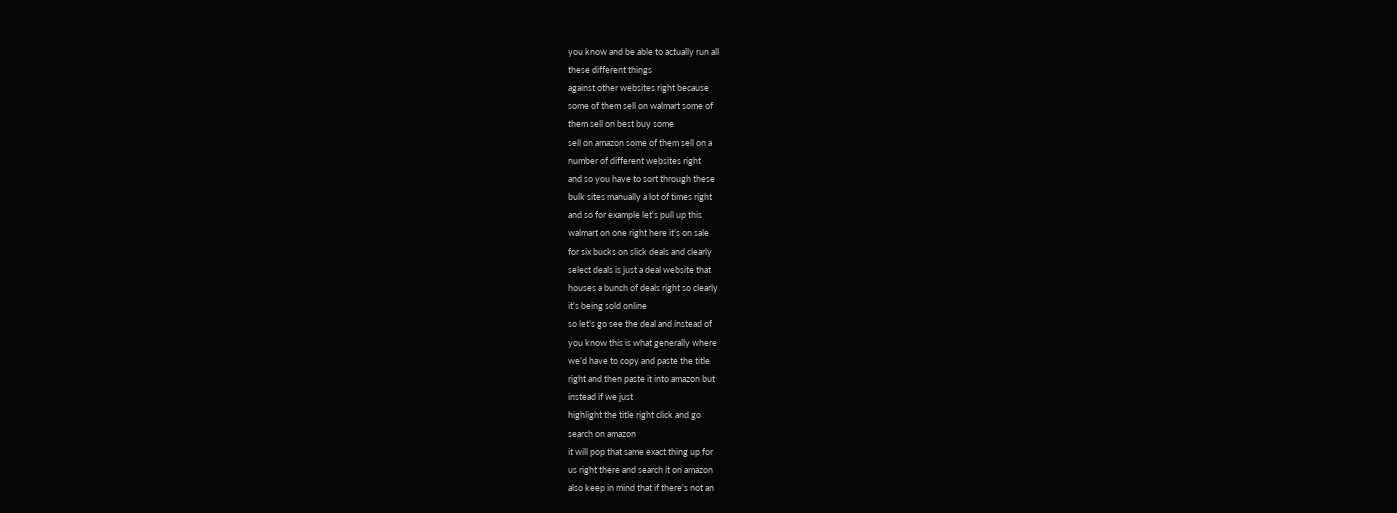you know and be able to actually run all
these different things
against other websites right because
some of them sell on walmart some of
them sell on best buy some
sell on amazon some of them sell on a
number of different websites right
and so you have to sort through these
bulk sites manually a lot of times right
and so for example let's pull up this
walmart on one right here it's on sale
for six bucks on slick deals and clearly
select deals is just a deal website that
houses a bunch of deals right so clearly
it's being sold online
so let's go see the deal and instead of
you know this is what generally where
we'd have to copy and paste the title
right and then paste it into amazon but
instead if we just
highlight the title right click and go
search on amazon
it will pop that same exact thing up for
us right there and search it on amazon
also keep in mind that if there's not an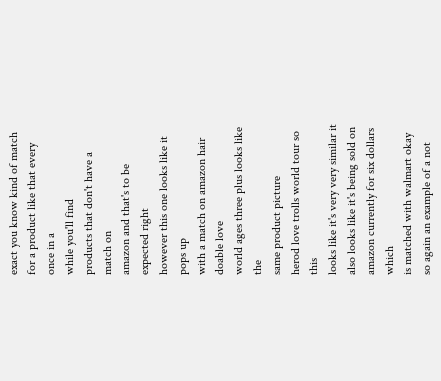exact you know kind of match
for a product like that every once in a
while you'll find
products that don't have a match on
amazon and that's to be expected right
however this one looks like it pops up
with a match on amazon hair doable love
world ages three plus looks like the
same product picture
herod love trolls world tour so this
looks like it's very very similar it
also looks like it's being sold on
amazon currently for six dollars which
is matched with walmart okay
so again an example of a not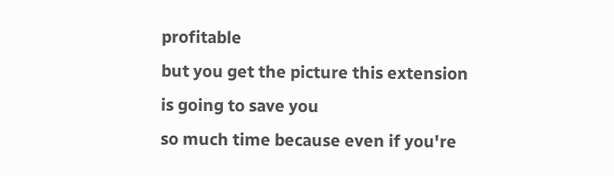profitable
but you get the picture this extension
is going to save you
so much time because even if you're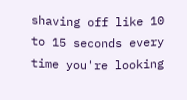shaving off like 10 to 15 seconds every
time you're looking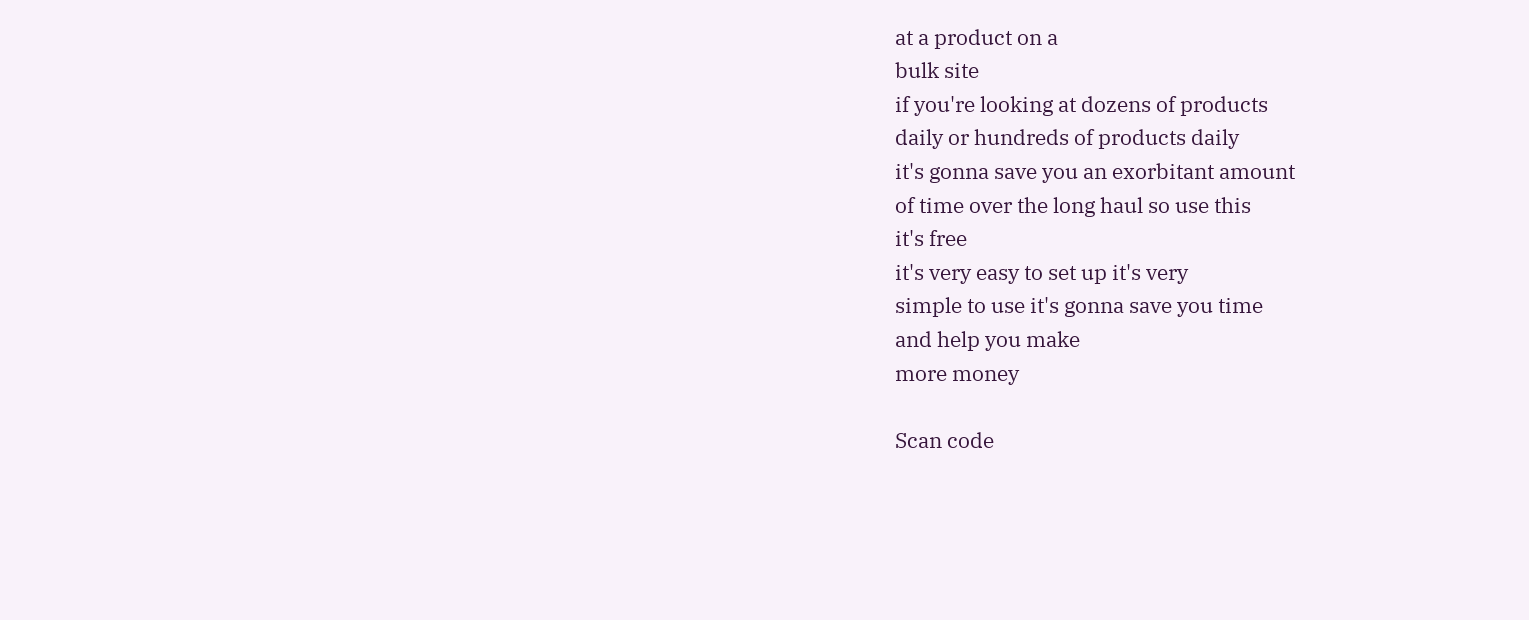at a product on a
bulk site
if you're looking at dozens of products
daily or hundreds of products daily
it's gonna save you an exorbitant amount
of time over the long haul so use this
it's free
it's very easy to set up it's very
simple to use it's gonna save you time
and help you make
more money

Scan code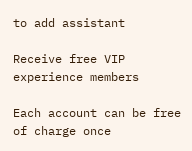to add assistant

Receive free VIP experience members

Each account can be free of charge once